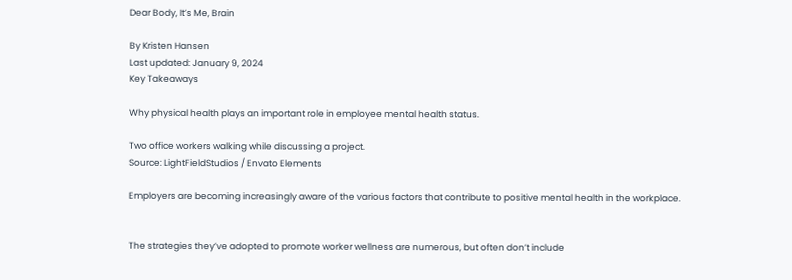Dear Body, It’s Me, Brain

By Kristen Hansen
Last updated: January 9, 2024
Key Takeaways

Why physical health plays an important role in employee mental health status.

Two office workers walking while discussing a project.
Source: LightFieldStudios / Envato Elements

Employers are becoming increasingly aware of the various factors that contribute to positive mental health in the workplace.


The strategies they’ve adopted to promote worker wellness are numerous, but often don’t include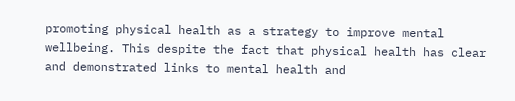promoting physical health as a strategy to improve mental wellbeing. This despite the fact that physical health has clear and demonstrated links to mental health and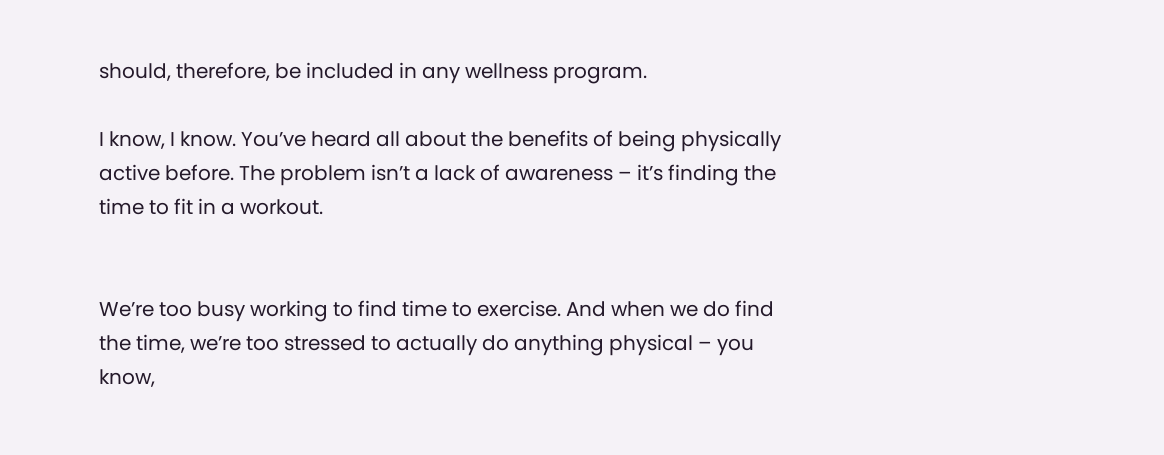should, therefore, be included in any wellness program.

I know, I know. You’ve heard all about the benefits of being physically active before. The problem isn’t a lack of awareness – it’s finding the time to fit in a workout.


We’re too busy working to find time to exercise. And when we do find the time, we’re too stressed to actually do anything physical – you know,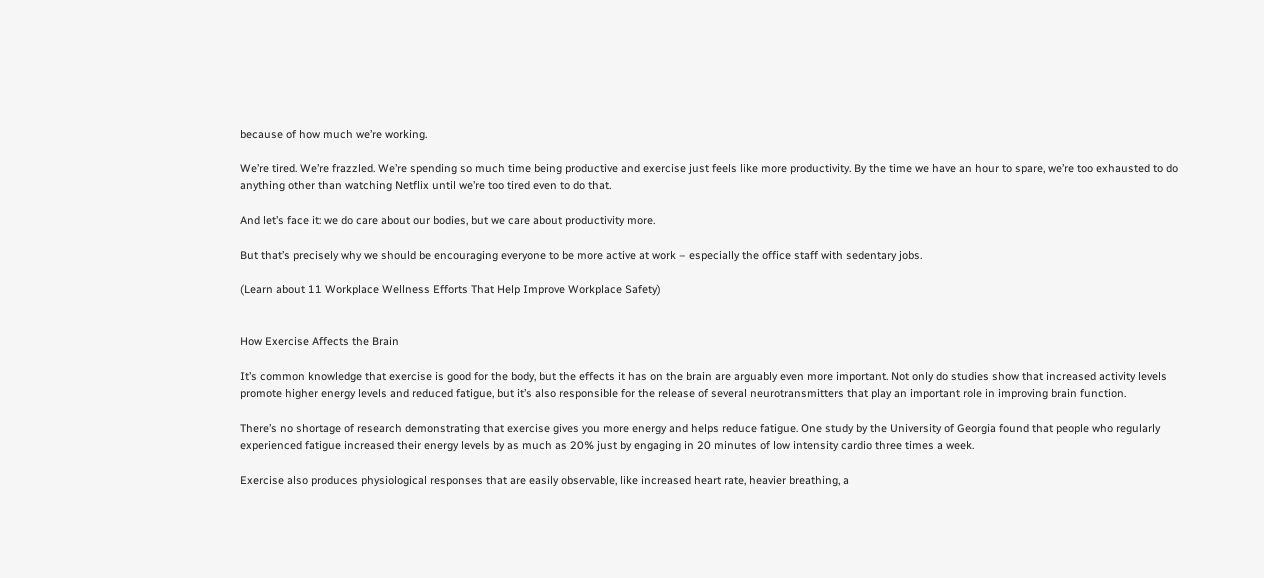because of how much we’re working.

We’re tired. We’re frazzled. We’re spending so much time being productive and exercise just feels like more productivity. By the time we have an hour to spare, we’re too exhausted to do anything other than watching Netflix until we’re too tired even to do that.

And let’s face it: we do care about our bodies, but we care about productivity more.

But that’s precisely why we should be encouraging everyone to be more active at work – especially the office staff with sedentary jobs.

(Learn about 11 Workplace Wellness Efforts That Help Improve Workplace Safety)


How Exercise Affects the Brain

It’s common knowledge that exercise is good for the body, but the effects it has on the brain are arguably even more important. Not only do studies show that increased activity levels promote higher energy levels and reduced fatigue, but it’s also responsible for the release of several neurotransmitters that play an important role in improving brain function.

There’s no shortage of research demonstrating that exercise gives you more energy and helps reduce fatigue. One study by the University of Georgia found that people who regularly experienced fatigue increased their energy levels by as much as 20% just by engaging in 20 minutes of low intensity cardio three times a week.

Exercise also produces physiological responses that are easily observable, like increased heart rate, heavier breathing, a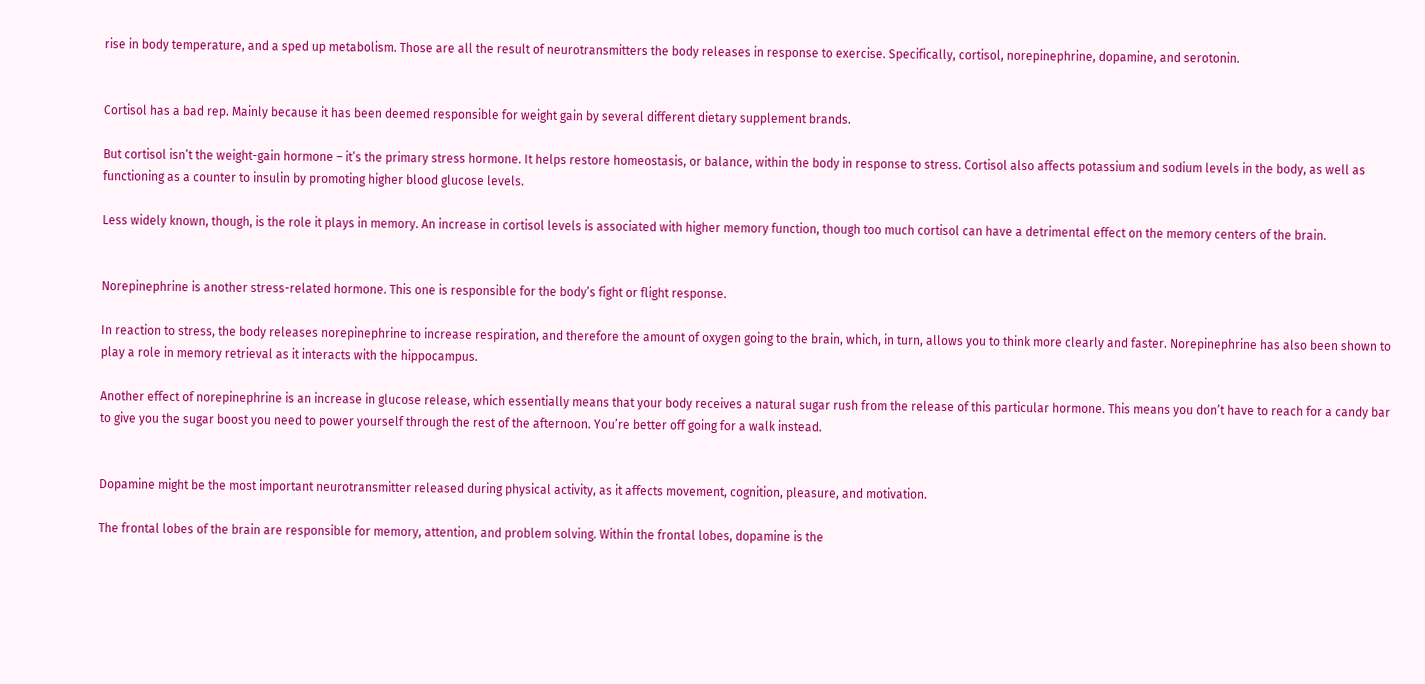rise in body temperature, and a sped up metabolism. Those are all the result of neurotransmitters the body releases in response to exercise. Specifically, cortisol, norepinephrine, dopamine, and serotonin.


Cortisol has a bad rep. Mainly because it has been deemed responsible for weight gain by several different dietary supplement brands.

But cortisol isn’t the weight-gain hormone – it’s the primary stress hormone. It helps restore homeostasis, or balance, within the body in response to stress. Cortisol also affects potassium and sodium levels in the body, as well as functioning as a counter to insulin by promoting higher blood glucose levels.

Less widely known, though, is the role it plays in memory. An increase in cortisol levels is associated with higher memory function, though too much cortisol can have a detrimental effect on the memory centers of the brain.


Norepinephrine is another stress-related hormone. This one is responsible for the body’s fight or flight response.

In reaction to stress, the body releases norepinephrine to increase respiration, and therefore the amount of oxygen going to the brain, which, in turn, allows you to think more clearly and faster. Norepinephrine has also been shown to play a role in memory retrieval as it interacts with the hippocampus.

Another effect of norepinephrine is an increase in glucose release, which essentially means that your body receives a natural sugar rush from the release of this particular hormone. This means you don’t have to reach for a candy bar to give you the sugar boost you need to power yourself through the rest of the afternoon. You’re better off going for a walk instead.


Dopamine might be the most important neurotransmitter released during physical activity, as it affects movement, cognition, pleasure, and motivation.

The frontal lobes of the brain are responsible for memory, attention, and problem solving. Within the frontal lobes, dopamine is the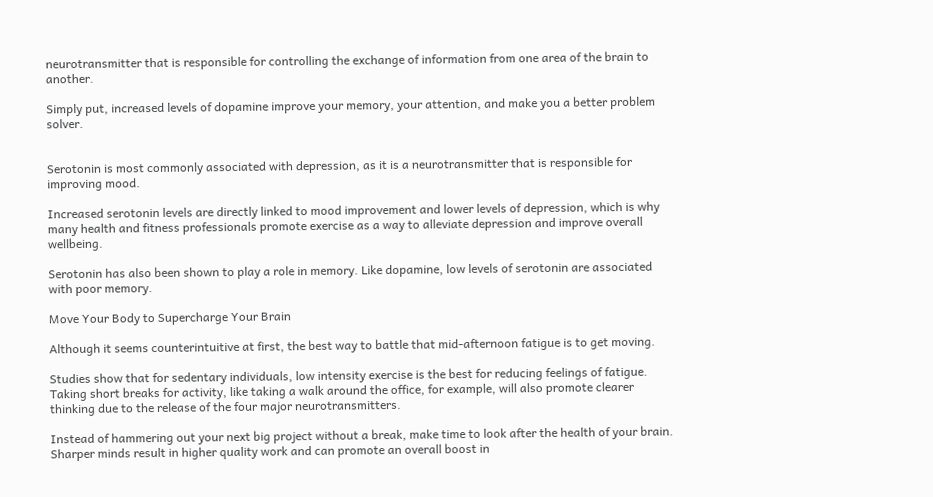neurotransmitter that is responsible for controlling the exchange of information from one area of the brain to another.

Simply put, increased levels of dopamine improve your memory, your attention, and make you a better problem solver.


Serotonin is most commonly associated with depression, as it is a neurotransmitter that is responsible for improving mood.

Increased serotonin levels are directly linked to mood improvement and lower levels of depression, which is why many health and fitness professionals promote exercise as a way to alleviate depression and improve overall wellbeing.

Serotonin has also been shown to play a role in memory. Like dopamine, low levels of serotonin are associated with poor memory.

Move Your Body to Supercharge Your Brain

Although it seems counterintuitive at first, the best way to battle that mid-afternoon fatigue is to get moving.

Studies show that for sedentary individuals, low intensity exercise is the best for reducing feelings of fatigue. Taking short breaks for activity, like taking a walk around the office, for example, will also promote clearer thinking due to the release of the four major neurotransmitters.

Instead of hammering out your next big project without a break, make time to look after the health of your brain. Sharper minds result in higher quality work and can promote an overall boost in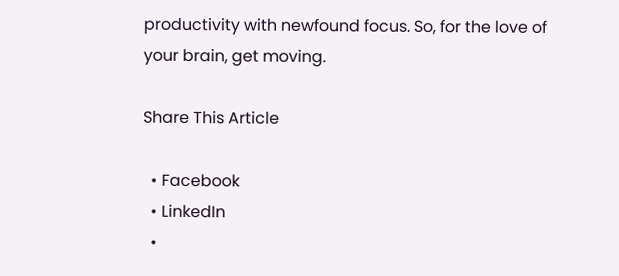productivity with newfound focus. So, for the love of your brain, get moving.

Share This Article

  • Facebook
  • LinkedIn
  •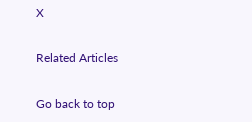X

Related Articles

Go back to top